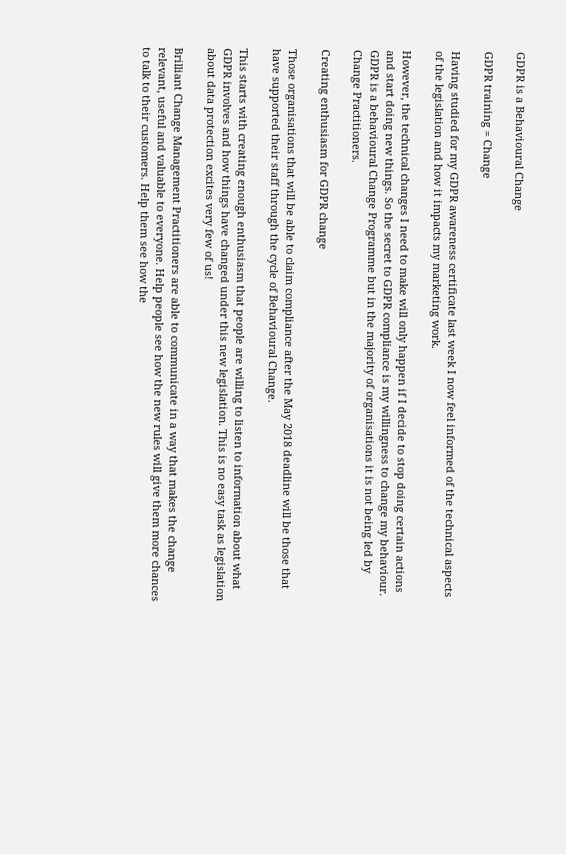GDPR is a Behavioural Change

GDPR training = Change

Having studied for my GDPR awareness certificate last week I now feel informed of the technical aspects of the legislation and how it impacts my marketing work.

However, the technical changes I need to make will only happen if I decide to stop doing certain actions and start doing new things. So the secret to GDPR compliance is my willingness to change my behaviour. GDPR is a behavioural Change Programme but in the majority of organisations it is not being led by Change Practitioners.

Creating enthusiasm for GDPR change

Those organisations that will be able to claim compliance after the May 2018 deadline will be those that have supported their staff through the cycle of Behavioural Change.

This starts with creating enough enthusiasm that people are willing to listen to information about what GDPR involves and how things have changed under this new legislation. This is no easy task as legislation about data protection excites very few of us!

Brilliant Change Management Practitioners are able to communicate in a way that makes the change relevant, useful and valuable to everyone. Help people see how the new rules will give them more chances to talk to their customers. Help them see how the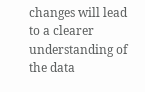changes will lead to a clearer understanding of the data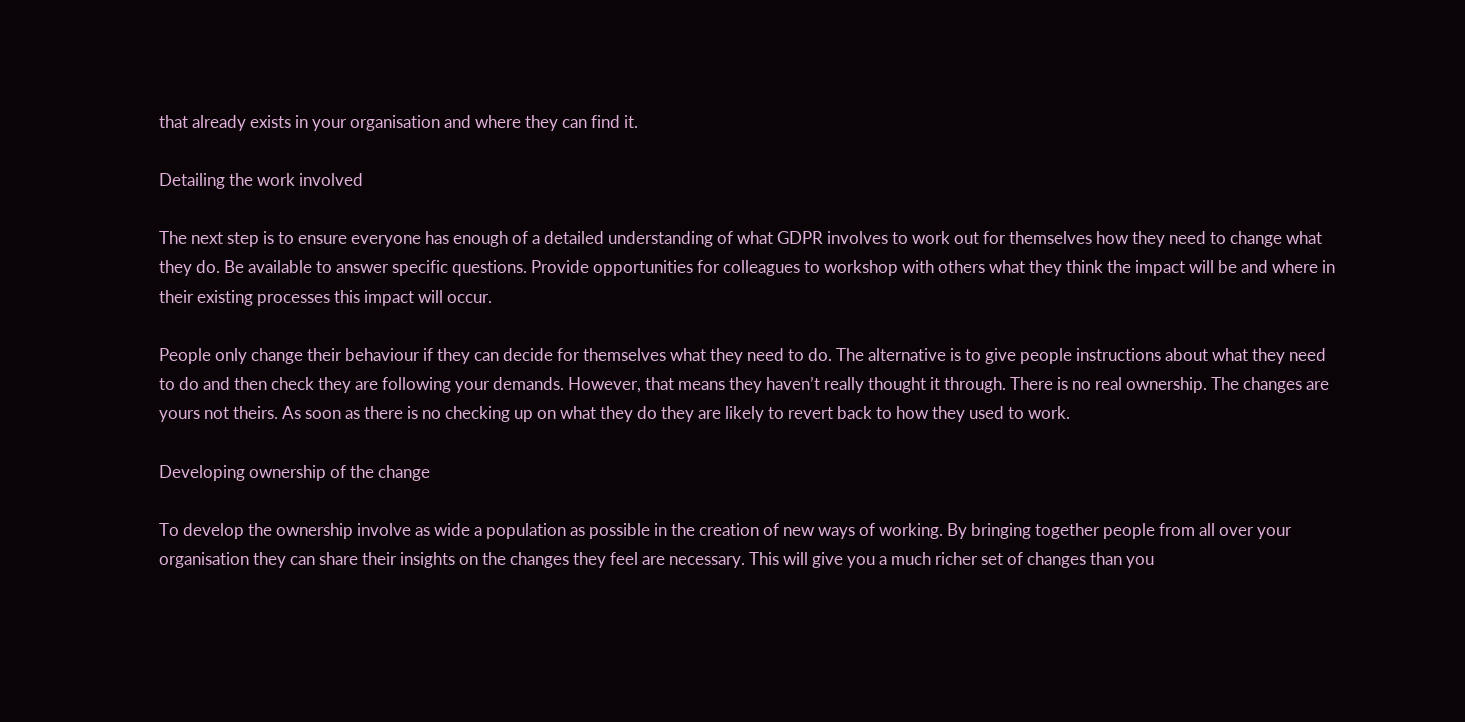that already exists in your organisation and where they can find it.

Detailing the work involved

The next step is to ensure everyone has enough of a detailed understanding of what GDPR involves to work out for themselves how they need to change what they do. Be available to answer specific questions. Provide opportunities for colleagues to workshop with others what they think the impact will be and where in their existing processes this impact will occur.

People only change their behaviour if they can decide for themselves what they need to do. The alternative is to give people instructions about what they need to do and then check they are following your demands. However, that means they haven’t really thought it through. There is no real ownership. The changes are yours not theirs. As soon as there is no checking up on what they do they are likely to revert back to how they used to work.

Developing ownership of the change

To develop the ownership involve as wide a population as possible in the creation of new ways of working. By bringing together people from all over your organisation they can share their insights on the changes they feel are necessary. This will give you a much richer set of changes than you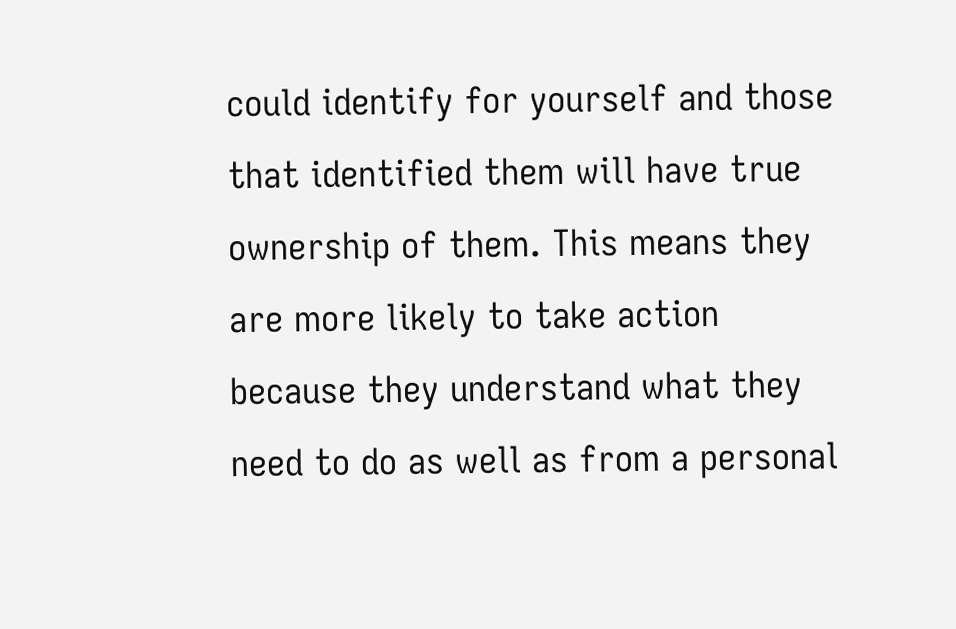could identify for yourself and those that identified them will have true ownership of them. This means they are more likely to take action because they understand what they need to do as well as from a personal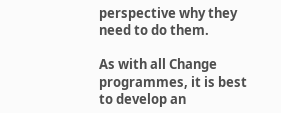perspective why they need to do them.

As with all Change programmes, it is best to develop an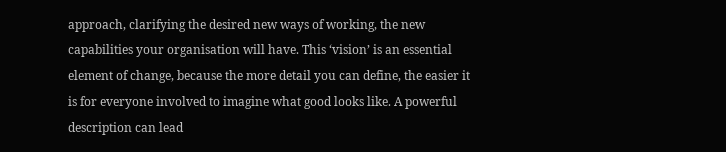approach, clarifying the desired new ways of working, the new capabilities your organisation will have. This ‘vision’ is an essential element of change, because the more detail you can define, the easier it is for everyone involved to imagine what good looks like. A powerful description can lead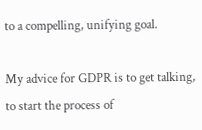to a compelling, unifying goal.

My advice for GDPR is to get talking, to start the process of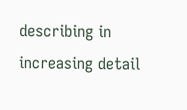describing in increasing detail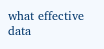what effective data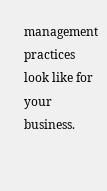management practices look like for your business.